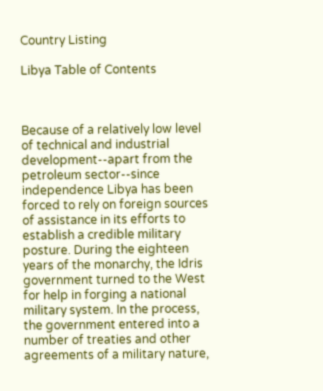Country Listing

Libya Table of Contents



Because of a relatively low level of technical and industrial development--apart from the petroleum sector--since independence Libya has been forced to rely on foreign sources of assistance in its efforts to establish a credible military posture. During the eighteen years of the monarchy, the Idris government turned to the West for help in forging a national military system. In the process, the government entered into a number of treaties and other agreements of a military nature,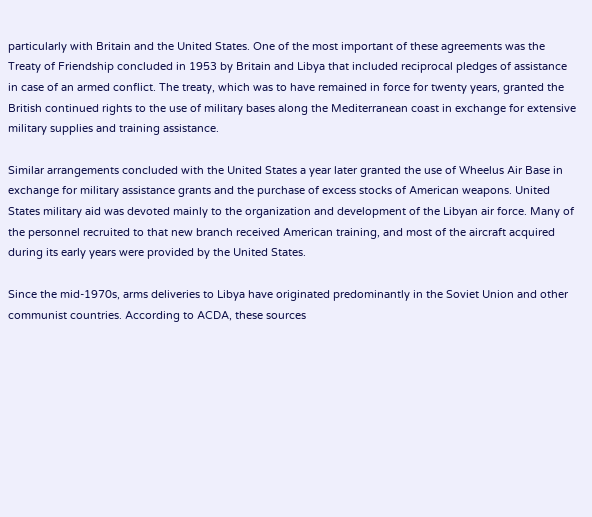particularly with Britain and the United States. One of the most important of these agreements was the Treaty of Friendship concluded in 1953 by Britain and Libya that included reciprocal pledges of assistance in case of an armed conflict. The treaty, which was to have remained in force for twenty years, granted the British continued rights to the use of military bases along the Mediterranean coast in exchange for extensive military supplies and training assistance.

Similar arrangements concluded with the United States a year later granted the use of Wheelus Air Base in exchange for military assistance grants and the purchase of excess stocks of American weapons. United States military aid was devoted mainly to the organization and development of the Libyan air force. Many of the personnel recruited to that new branch received American training, and most of the aircraft acquired during its early years were provided by the United States.

Since the mid-1970s, arms deliveries to Libya have originated predominantly in the Soviet Union and other communist countries. According to ACDA, these sources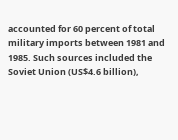accounted for 60 percent of total military imports between 1981 and 1985. Such sources included the Soviet Union (US$4.6 billion),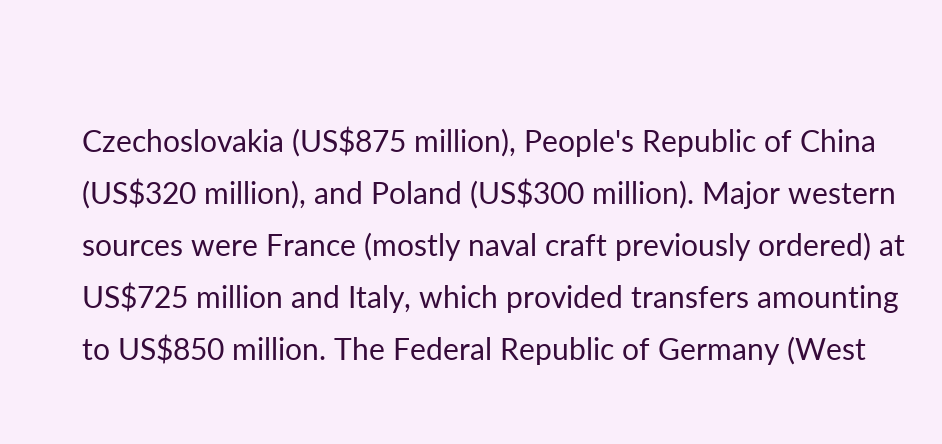Czechoslovakia (US$875 million), People's Republic of China (US$320 million), and Poland (US$300 million). Major western sources were France (mostly naval craft previously ordered) at US$725 million and Italy, which provided transfers amounting to US$850 million. The Federal Republic of Germany (West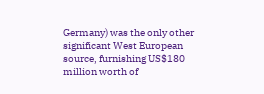Germany) was the only other significant West European source, furnishing US$180 million worth of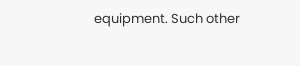equipment. Such other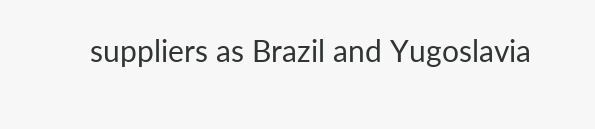suppliers as Brazil and Yugoslavia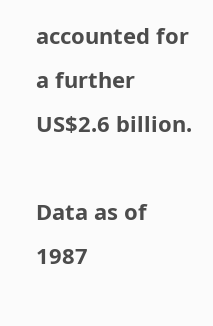accounted for a further US$2.6 billion.

Data as of 1987